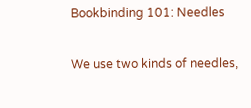Bookbinding 101: Needles

We use two kinds of needles,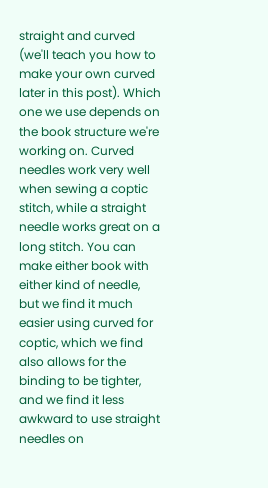straight and curved (we'll teach you how to make your own curved later in this post). Which one we use depends on the book structure we're working on. Curved needles work very well when sewing a coptic stitch, while a straight needle works great on a long stitch. You can make either book with either kind of needle, but we find it much easier using curved for coptic, which we find also allows for the binding to be tighter, and we find it less awkward to use straight needles on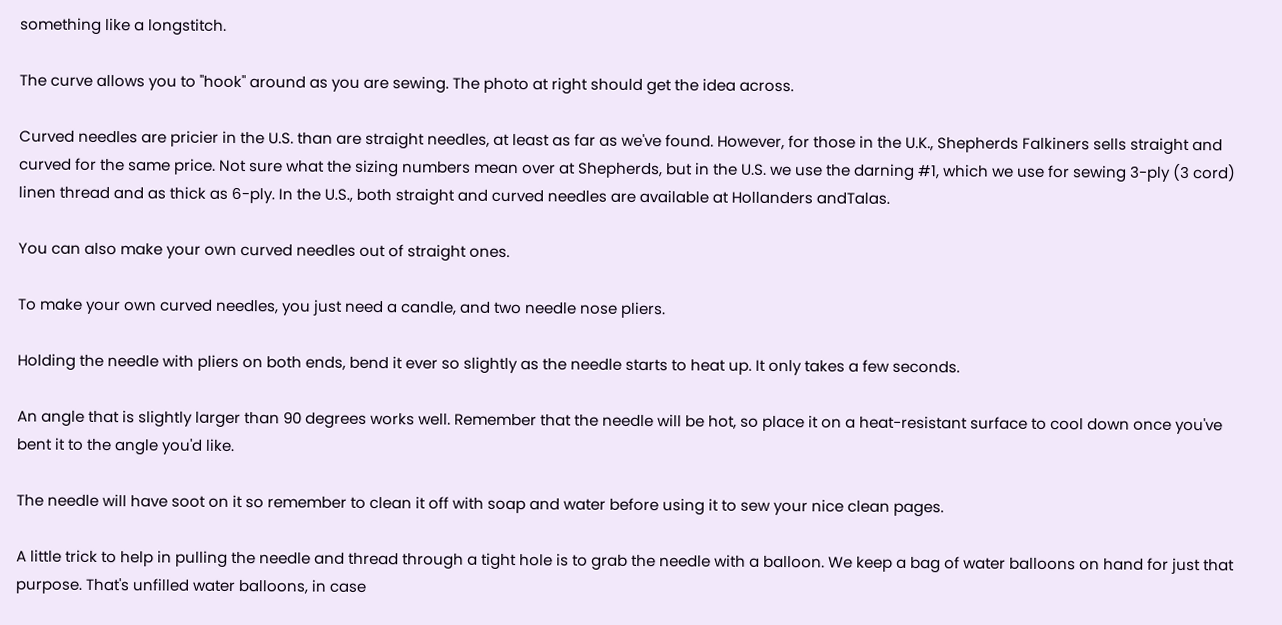something like a longstitch.

The curve allows you to "hook" around as you are sewing. The photo at right should get the idea across.

Curved needles are pricier in the U.S. than are straight needles, at least as far as we've found. However, for those in the U.K., Shepherds Falkiners sells straight and curved for the same price. Not sure what the sizing numbers mean over at Shepherds, but in the U.S. we use the darning #1, which we use for sewing 3-ply (3 cord) linen thread and as thick as 6-ply. In the U.S., both straight and curved needles are available at Hollanders andTalas.

You can also make your own curved needles out of straight ones.

To make your own curved needles, you just need a candle, and two needle nose pliers.

Holding the needle with pliers on both ends, bend it ever so slightly as the needle starts to heat up. It only takes a few seconds.

An angle that is slightly larger than 90 degrees works well. Remember that the needle will be hot, so place it on a heat-resistant surface to cool down once you've bent it to the angle you'd like.

The needle will have soot on it so remember to clean it off with soap and water before using it to sew your nice clean pages.

A little trick to help in pulling the needle and thread through a tight hole is to grab the needle with a balloon. We keep a bag of water balloons on hand for just that purpose. That's unfilled water balloons, in case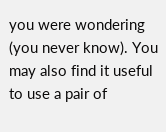you were wondering (you never know). You may also find it useful to use a pair of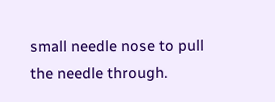small needle nose to pull the needle through.